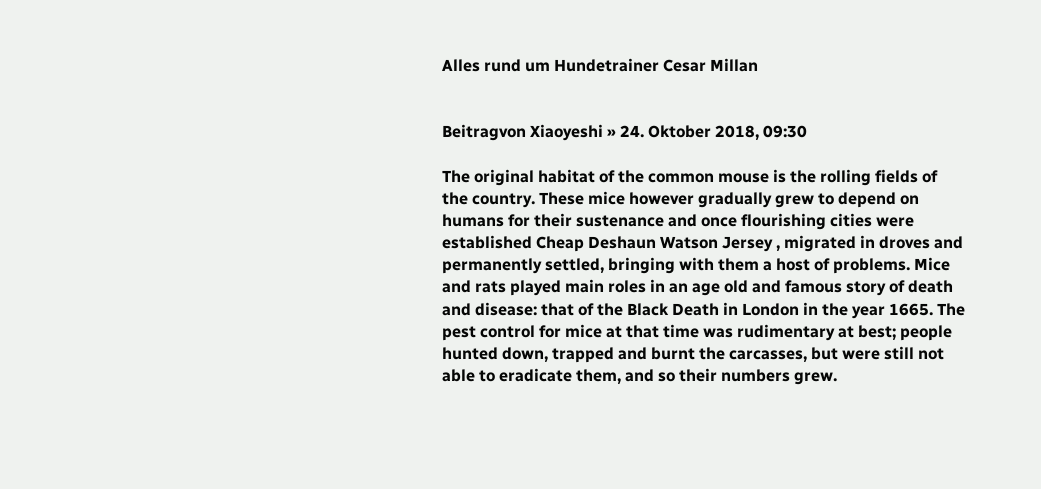Alles rund um Hundetrainer Cesar Millan


Beitragvon Xiaoyeshi » 24. Oktober 2018, 09:30

The original habitat of the common mouse is the rolling fields of the country. These mice however gradually grew to depend on humans for their sustenance and once flourishing cities were established Cheap Deshaun Watson Jersey , migrated in droves and permanently settled, bringing with them a host of problems. Mice and rats played main roles in an age old and famous story of death and disease: that of the Black Death in London in the year 1665. The pest control for mice at that time was rudimentary at best; people hunted down, trapped and burnt the carcasses, but were still not able to eradicate them, and so their numbers grew.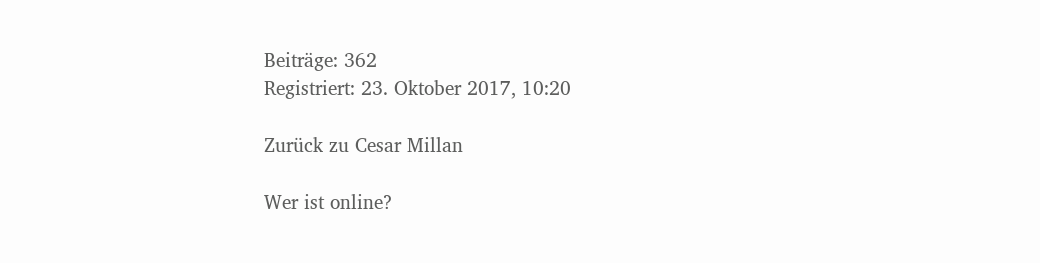Beiträge: 362
Registriert: 23. Oktober 2017, 10:20

Zurück zu Cesar Millan

Wer ist online?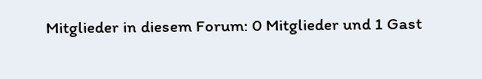Mitglieder in diesem Forum: 0 Mitglieder und 1 Gast